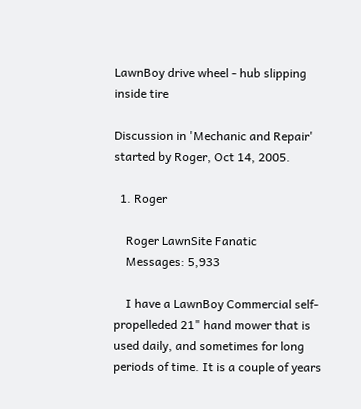LawnBoy drive wheel - hub slipping inside tire

Discussion in 'Mechanic and Repair' started by Roger, Oct 14, 2005.

  1. Roger

    Roger LawnSite Fanatic
    Messages: 5,933

    I have a LawnBoy Commercial self-propelleded 21" hand mower that is used daily, and sometimes for long periods of time. It is a couple of years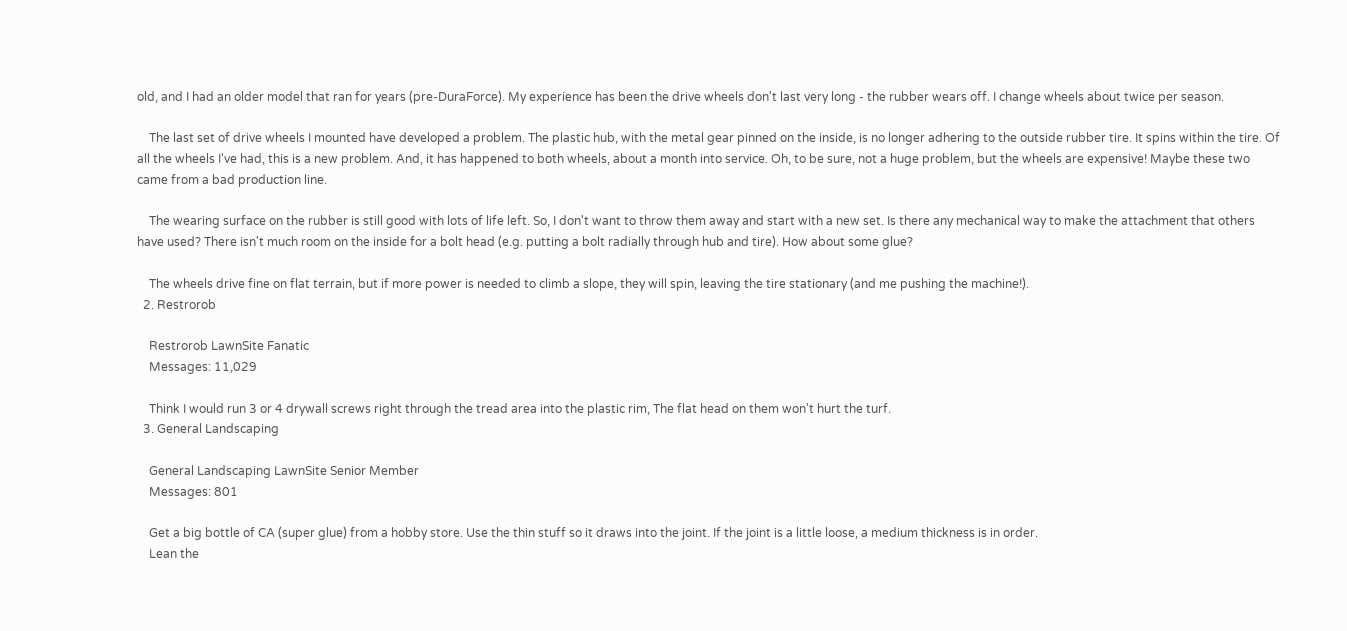old, and I had an older model that ran for years (pre-DuraForce). My experience has been the drive wheels don't last very long - the rubber wears off. I change wheels about twice per season.

    The last set of drive wheels I mounted have developed a problem. The plastic hub, with the metal gear pinned on the inside, is no longer adhering to the outside rubber tire. It spins within the tire. Of all the wheels I've had, this is a new problem. And, it has happened to both wheels, about a month into service. Oh, to be sure, not a huge problem, but the wheels are expensive! Maybe these two came from a bad production line.

    The wearing surface on the rubber is still good with lots of life left. So, I don't want to throw them away and start with a new set. Is there any mechanical way to make the attachment that others have used? There isn't much room on the inside for a bolt head (e.g. putting a bolt radially through hub and tire). How about some glue?

    The wheels drive fine on flat terrain, but if more power is needed to climb a slope, they will spin, leaving the tire stationary (and me pushing the machine!).
  2. Restrorob

    Restrorob LawnSite Fanatic
    Messages: 11,029

    Think I would run 3 or 4 drywall screws right through the tread area into the plastic rim, The flat head on them won't hurt the turf.
  3. General Landscaping

    General Landscaping LawnSite Senior Member
    Messages: 801

    Get a big bottle of CA (super glue) from a hobby store. Use the thin stuff so it draws into the joint. If the joint is a little loose, a medium thickness is in order.
    Lean the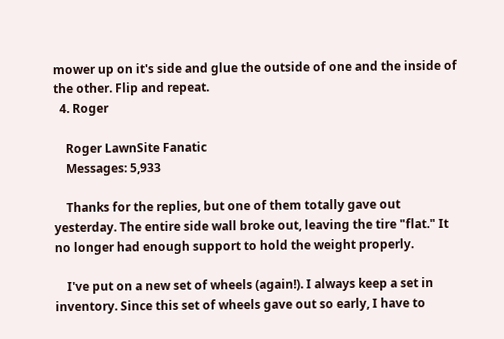mower up on it's side and glue the outside of one and the inside of the other. Flip and repeat.
  4. Roger

    Roger LawnSite Fanatic
    Messages: 5,933

    Thanks for the replies, but one of them totally gave out yesterday. The entire side wall broke out, leaving the tire "flat." It no longer had enough support to hold the weight properly.

    I've put on a new set of wheels (again!). I always keep a set in inventory. Since this set of wheels gave out so early, I have to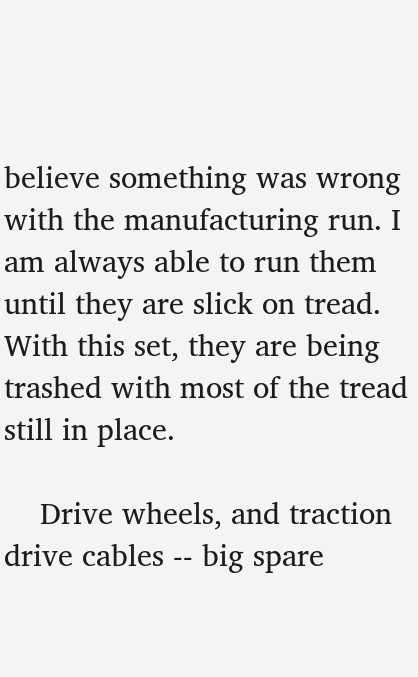believe something was wrong with the manufacturing run. I am always able to run them until they are slick on tread. With this set, they are being trashed with most of the tread still in place.

    Drive wheels, and traction drive cables -- big spare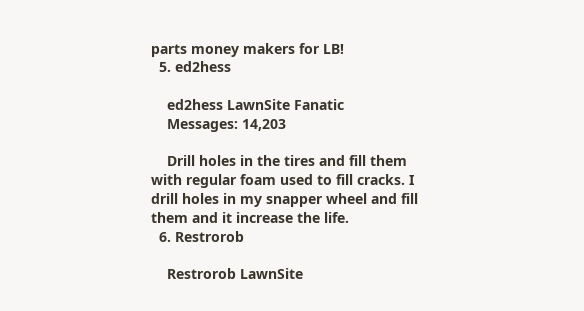parts money makers for LB!
  5. ed2hess

    ed2hess LawnSite Fanatic
    Messages: 14,203

    Drill holes in the tires and fill them with regular foam used to fill cracks. I drill holes in my snapper wheel and fill them and it increase the life.
  6. Restrorob

    Restrorob LawnSite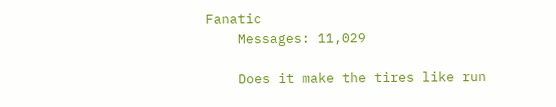Fanatic
    Messages: 11,029

    Does it make the tires like run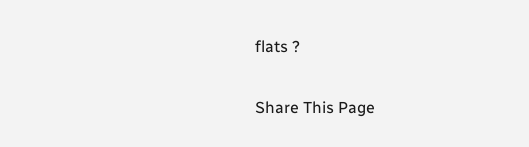flats ?

Share This Page